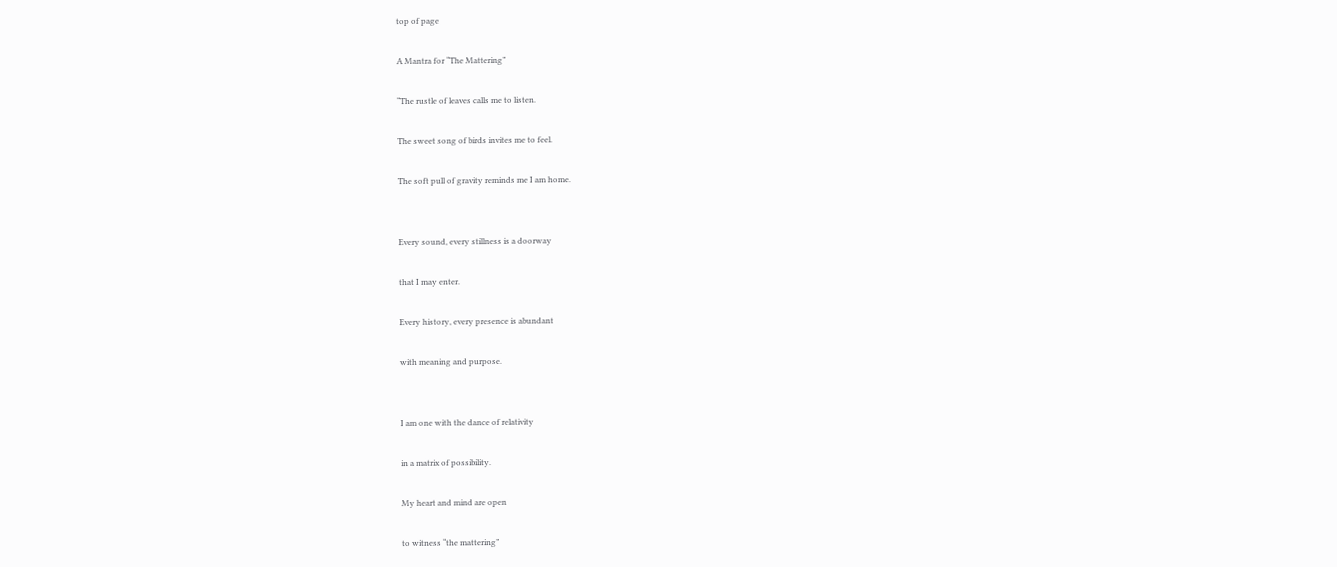top of page

A Mantra for “The Mattering”

“The rustle of leaves calls me to listen.

The sweet song of birds invites me to feel.

The soft pull of gravity reminds me I am home.


Every sound, every stillness is a doorway

that I may enter.

Every history, every presence is abundant

with meaning and purpose.


I am one with the dance of relativity

in a matrix of possibility.

My heart and mind are open

to witness “the mattering”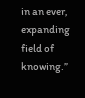in an ever, expanding field of knowing.”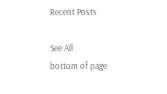Recent Posts

See All
bottom of page